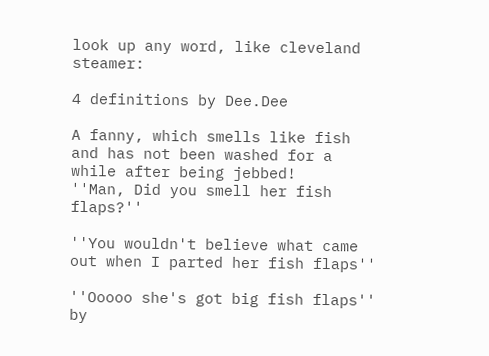look up any word, like cleveland steamer:

4 definitions by Dee.Dee

A fanny, which smells like fish and has not been washed for a while after being jebbed!
''Man, Did you smell her fish flaps?''

''You wouldn't believe what came out when I parted her fish flaps''

''Ooooo she's got big fish flaps''
by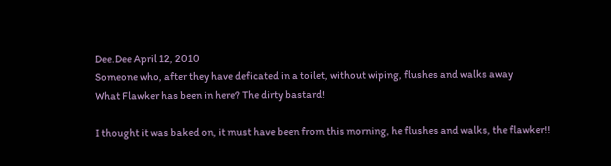Dee.Dee April 12, 2010
Someone who, after they have deficated in a toilet, without wiping, flushes and walks away
What Flawker has been in here? The dirty bastard!

I thought it was baked on, it must have been from this morning, he flushes and walks, the flawker!!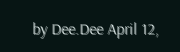by Dee.Dee April 12,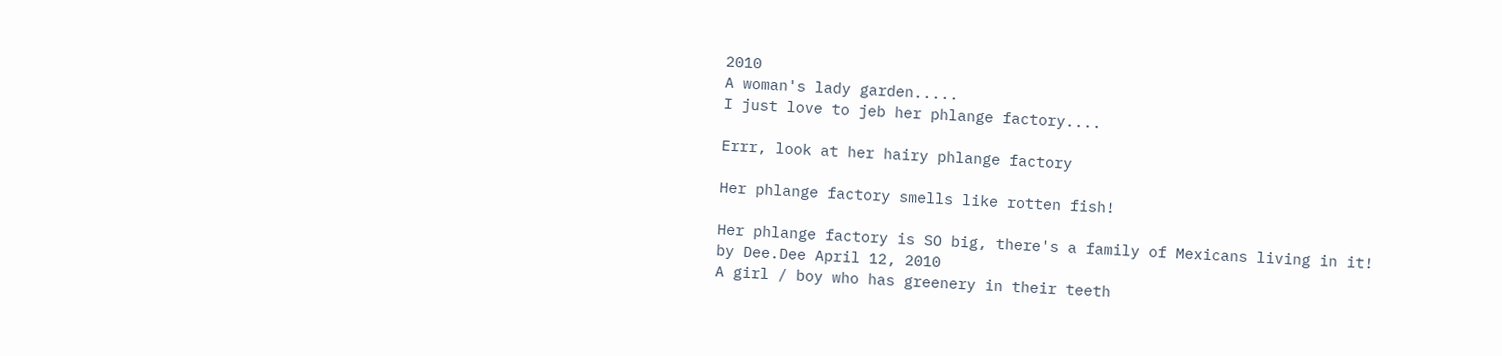2010
A woman's lady garden.....
I just love to jeb her phlange factory....

Errr, look at her hairy phlange factory

Her phlange factory smells like rotten fish!

Her phlange factory is SO big, there's a family of Mexicans living in it!
by Dee.Dee April 12, 2010
A girl / boy who has greenery in their teeth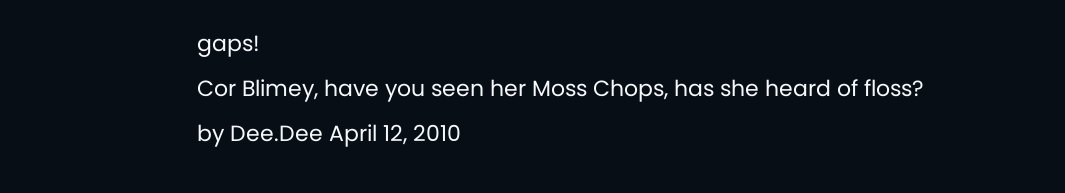gaps!
Cor Blimey, have you seen her Moss Chops, has she heard of floss?
by Dee.Dee April 12, 2010